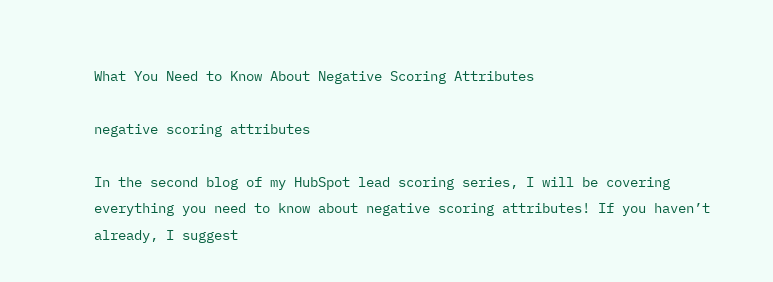What You Need to Know About Negative Scoring Attributes

negative scoring attributes

In the second blog of my HubSpot lead scoring series, I will be covering everything you need to know about negative scoring attributes! If you haven’t already, I suggest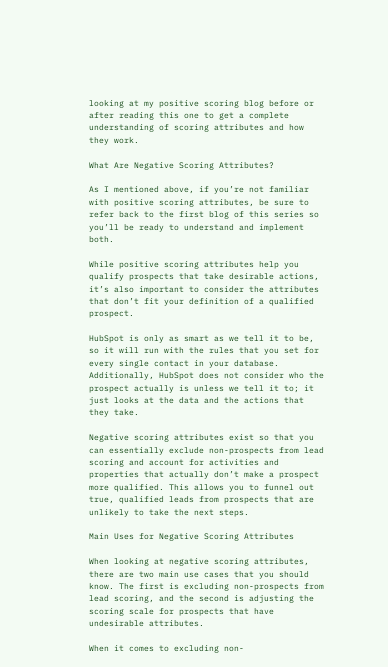looking at my positive scoring blog before or after reading this one to get a complete understanding of scoring attributes and how they work.

What Are Negative Scoring Attributes?

As I mentioned above, if you’re not familiar with positive scoring attributes, be sure to refer back to the first blog of this series so you’ll be ready to understand and implement both.

While positive scoring attributes help you qualify prospects that take desirable actions, it’s also important to consider the attributes that don’t fit your definition of a qualified prospect.

HubSpot is only as smart as we tell it to be, so it will run with the rules that you set for every single contact in your database. Additionally, HubSpot does not consider who the prospect actually is unless we tell it to; it just looks at the data and the actions that they take.

Negative scoring attributes exist so that you can essentially exclude non-prospects from lead scoring and account for activities and properties that actually don’t make a prospect more qualified. This allows you to funnel out true, qualified leads from prospects that are unlikely to take the next steps.

Main Uses for Negative Scoring Attributes

When looking at negative scoring attributes, there are two main use cases that you should know. The first is excluding non-prospects from lead scoring, and the second is adjusting the scoring scale for prospects that have undesirable attributes.

When it comes to excluding non-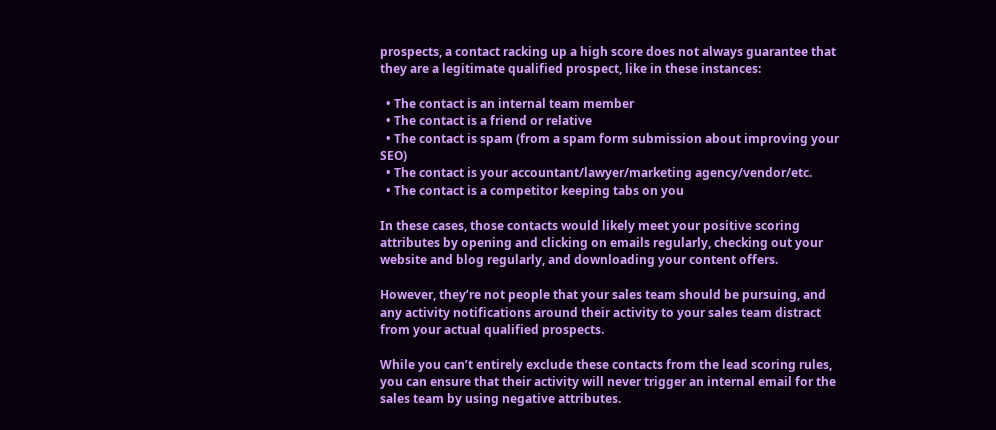prospects, a contact racking up a high score does not always guarantee that they are a legitimate qualified prospect, like in these instances:

  • The contact is an internal team member
  • The contact is a friend or relative
  • The contact is spam (from a spam form submission about improving your SEO)
  • The contact is your accountant/lawyer/marketing agency/vendor/etc.
  • The contact is a competitor keeping tabs on you

In these cases, those contacts would likely meet your positive scoring attributes by opening and clicking on emails regularly, checking out your website and blog regularly, and downloading your content offers.

However, they’re not people that your sales team should be pursuing, and any activity notifications around their activity to your sales team distract from your actual qualified prospects.

While you can’t entirely exclude these contacts from the lead scoring rules, you can ensure that their activity will never trigger an internal email for the sales team by using negative attributes.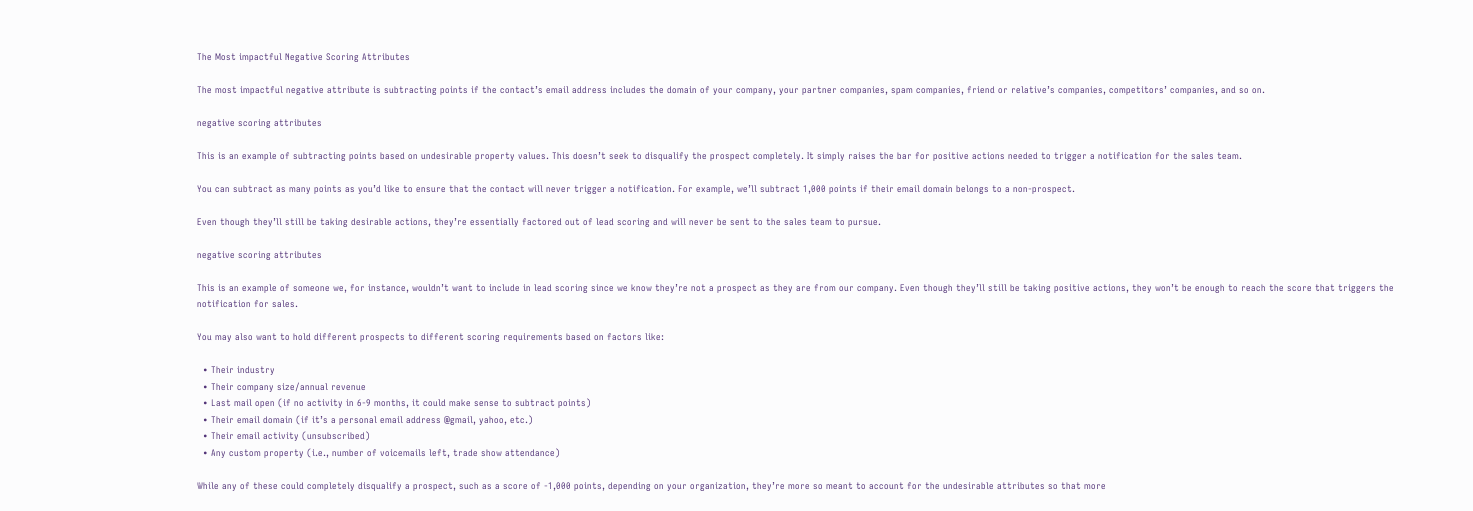The Most impactful Negative Scoring Attributes

The most impactful negative attribute is subtracting points if the contact’s email address includes the domain of your company, your partner companies, spam companies, friend or relative’s companies, competitors’ companies, and so on.

negative scoring attributes

This is an example of subtracting points based on undesirable property values. This doesn’t seek to disqualify the prospect completely. It simply raises the bar for positive actions needed to trigger a notification for the sales team.

You can subtract as many points as you’d like to ensure that the contact will never trigger a notification. For example, we’ll subtract 1,000 points if their email domain belongs to a non-prospect.

Even though they’ll still be taking desirable actions, they’re essentially factored out of lead scoring and will never be sent to the sales team to pursue.

negative scoring attributes

This is an example of someone we, for instance, wouldn’t want to include in lead scoring since we know they’re not a prospect as they are from our company. Even though they’ll still be taking positive actions, they won’t be enough to reach the score that triggers the notification for sales.

You may also want to hold different prospects to different scoring requirements based on factors like:

  • Their industry
  • Their company size/annual revenue
  • Last mail open (if no activity in 6-9 months, it could make sense to subtract points)
  • Their email domain (if it’s a personal email address @gmail, yahoo, etc.)
  • Their email activity (unsubscribed)
  • Any custom property (i.e., number of voicemails left, trade show attendance)

While any of these could completely disqualify a prospect, such as a score of -1,000 points, depending on your organization, they’re more so meant to account for the undesirable attributes so that more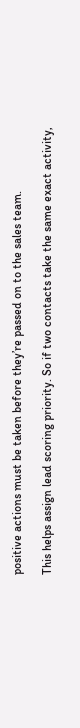positive actions must be taken before they’re passed on to the sales team.

This helps assign lead scoring priority. So if two contacts take the same exact activity,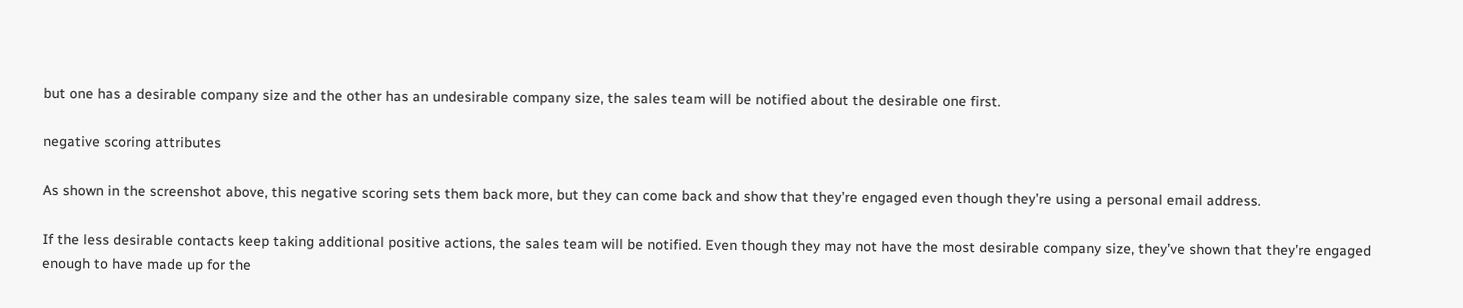but one has a desirable company size and the other has an undesirable company size, the sales team will be notified about the desirable one first.

negative scoring attributes

As shown in the screenshot above, this negative scoring sets them back more, but they can come back and show that they’re engaged even though they’re using a personal email address.

If the less desirable contacts keep taking additional positive actions, the sales team will be notified. Even though they may not have the most desirable company size, they’ve shown that they’re engaged enough to have made up for the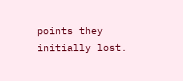points they initially lost.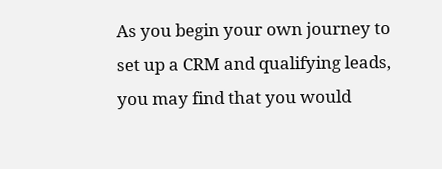As you begin your own journey to set up a CRM and qualifying leads, you may find that you would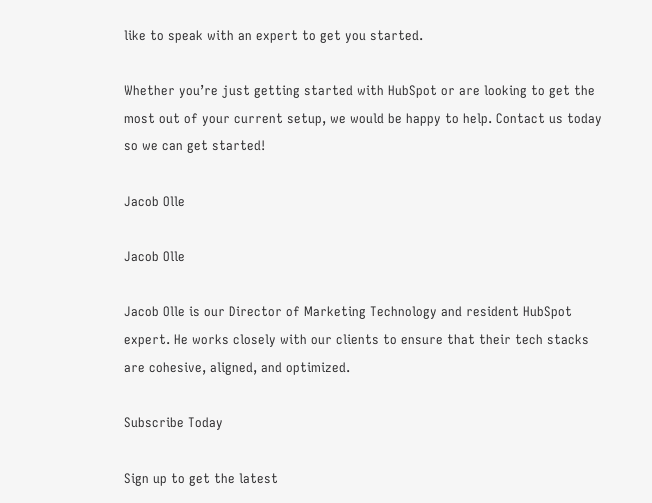like to speak with an expert to get you started.

Whether you’re just getting started with HubSpot or are looking to get the most out of your current setup, we would be happy to help. Contact us today so we can get started!

Jacob Olle

Jacob Olle

Jacob Olle is our Director of Marketing Technology and resident HubSpot expert. He works closely with our clients to ensure that their tech stacks are cohesive, aligned, and optimized.

Subscribe Today

Sign up to get the latest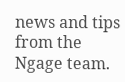news and tips from the Ngage team.